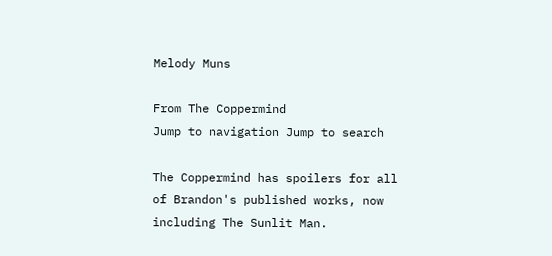Melody Muns

From The Coppermind
Jump to navigation Jump to search

The Coppermind has spoilers for all of Brandon's published works, now including The Sunlit Man.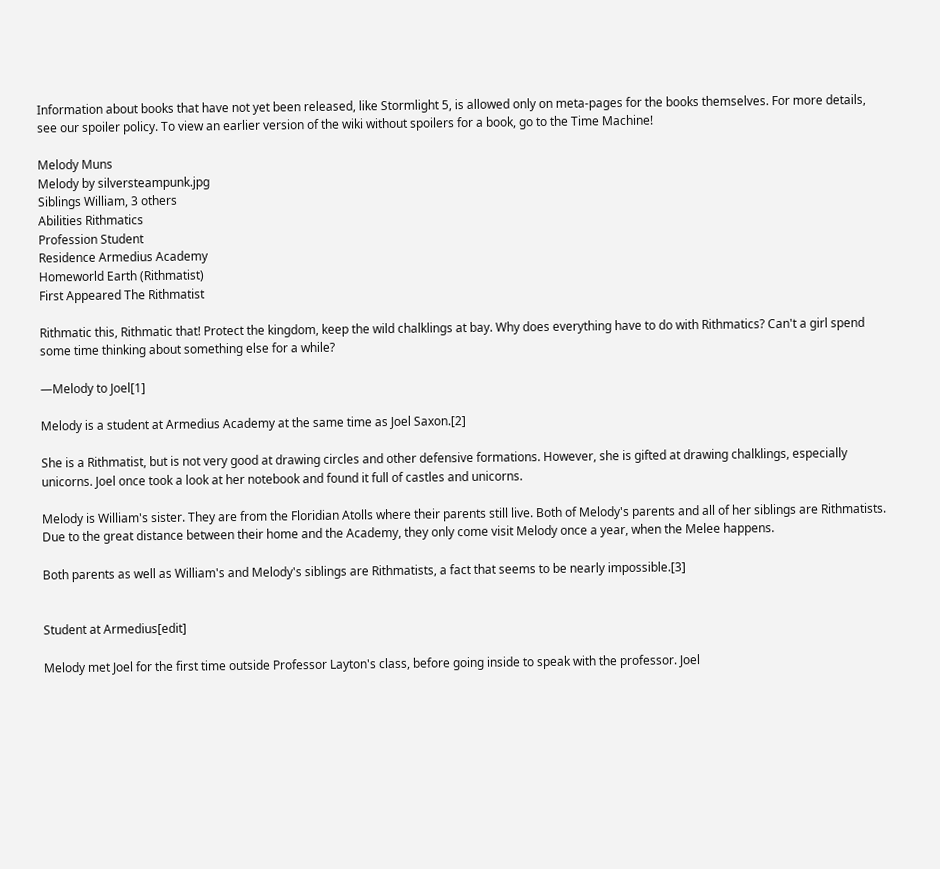Information about books that have not yet been released, like Stormlight 5, is allowed only on meta-pages for the books themselves. For more details, see our spoiler policy. To view an earlier version of the wiki without spoilers for a book, go to the Time Machine!

Melody Muns
Melody by silversteampunk.jpg
Siblings William, 3 others
Abilities Rithmatics
Profession Student
Residence Armedius Academy
Homeworld Earth (Rithmatist)
First Appeared The Rithmatist

Rithmatic this, Rithmatic that! Protect the kingdom, keep the wild chalklings at bay. Why does everything have to do with Rithmatics? Can't a girl spend some time thinking about something else for a while?

—Melody to Joel[1]

Melody is a student at Armedius Academy at the same time as Joel Saxon.[2]

She is a Rithmatist, but is not very good at drawing circles and other defensive formations. However, she is gifted at drawing chalklings, especially unicorns. Joel once took a look at her notebook and found it full of castles and unicorns.

Melody is William's sister. They are from the Floridian Atolls where their parents still live. Both of Melody's parents and all of her siblings are Rithmatists. Due to the great distance between their home and the Academy, they only come visit Melody once a year, when the Melee happens.

Both parents as well as William's and Melody's siblings are Rithmatists, a fact that seems to be nearly impossible.[3]


Student at Armedius[edit]

Melody met Joel for the first time outside Professor Layton's class, before going inside to speak with the professor. Joel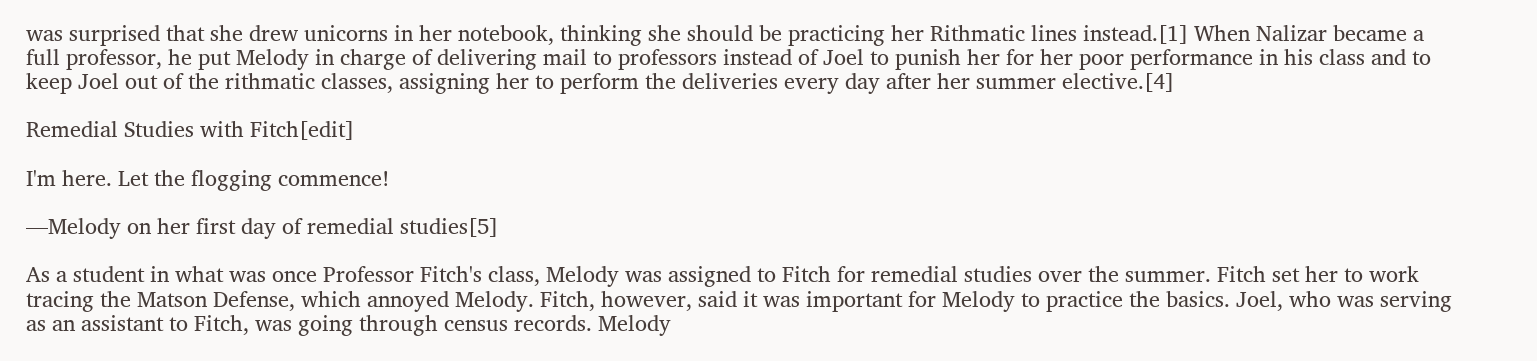was surprised that she drew unicorns in her notebook, thinking she should be practicing her Rithmatic lines instead.[1] When Nalizar became a full professor, he put Melody in charge of delivering mail to professors instead of Joel to punish her for her poor performance in his class and to keep Joel out of the rithmatic classes, assigning her to perform the deliveries every day after her summer elective.[4]

Remedial Studies with Fitch[edit]

I'm here. Let the flogging commence!

—Melody on her first day of remedial studies[5]

As a student in what was once Professor Fitch's class, Melody was assigned to Fitch for remedial studies over the summer. Fitch set her to work tracing the Matson Defense, which annoyed Melody. Fitch, however, said it was important for Melody to practice the basics. Joel, who was serving as an assistant to Fitch, was going through census records. Melody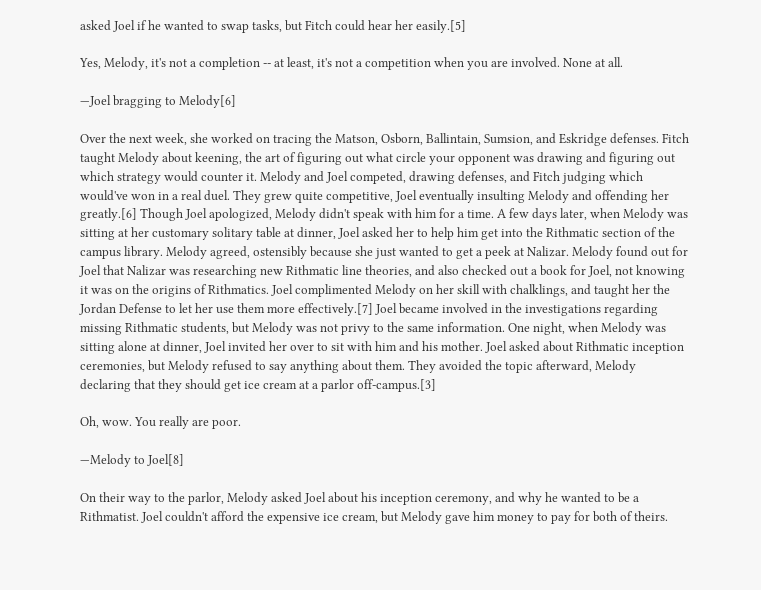asked Joel if he wanted to swap tasks, but Fitch could hear her easily.[5]

Yes, Melody, it's not a completion -- at least, it's not a competition when you are involved. None at all.

—Joel bragging to Melody[6]

Over the next week, she worked on tracing the Matson, Osborn, Ballintain, Sumsion, and Eskridge defenses. Fitch taught Melody about keening, the art of figuring out what circle your opponent was drawing and figuring out which strategy would counter it. Melody and Joel competed, drawing defenses, and Fitch judging which would've won in a real duel. They grew quite competitive, Joel eventually insulting Melody and offending her greatly.[6] Though Joel apologized, Melody didn't speak with him for a time. A few days later, when Melody was sitting at her customary solitary table at dinner, Joel asked her to help him get into the Rithmatic section of the campus library. Melody agreed, ostensibly because she just wanted to get a peek at Nalizar. Melody found out for Joel that Nalizar was researching new Rithmatic line theories, and also checked out a book for Joel, not knowing it was on the origins of Rithmatics. Joel complimented Melody on her skill with chalklings, and taught her the Jordan Defense to let her use them more effectively.[7] Joel became involved in the investigations regarding missing Rithmatic students, but Melody was not privy to the same information. One night, when Melody was sitting alone at dinner, Joel invited her over to sit with him and his mother. Joel asked about Rithmatic inception ceremonies, but Melody refused to say anything about them. They avoided the topic afterward, Melody declaring that they should get ice cream at a parlor off-campus.[3]

Oh, wow. You really are poor.

—Melody to Joel[8]

On their way to the parlor, Melody asked Joel about his inception ceremony, and why he wanted to be a Rithmatist. Joel couldn't afford the expensive ice cream, but Melody gave him money to pay for both of theirs.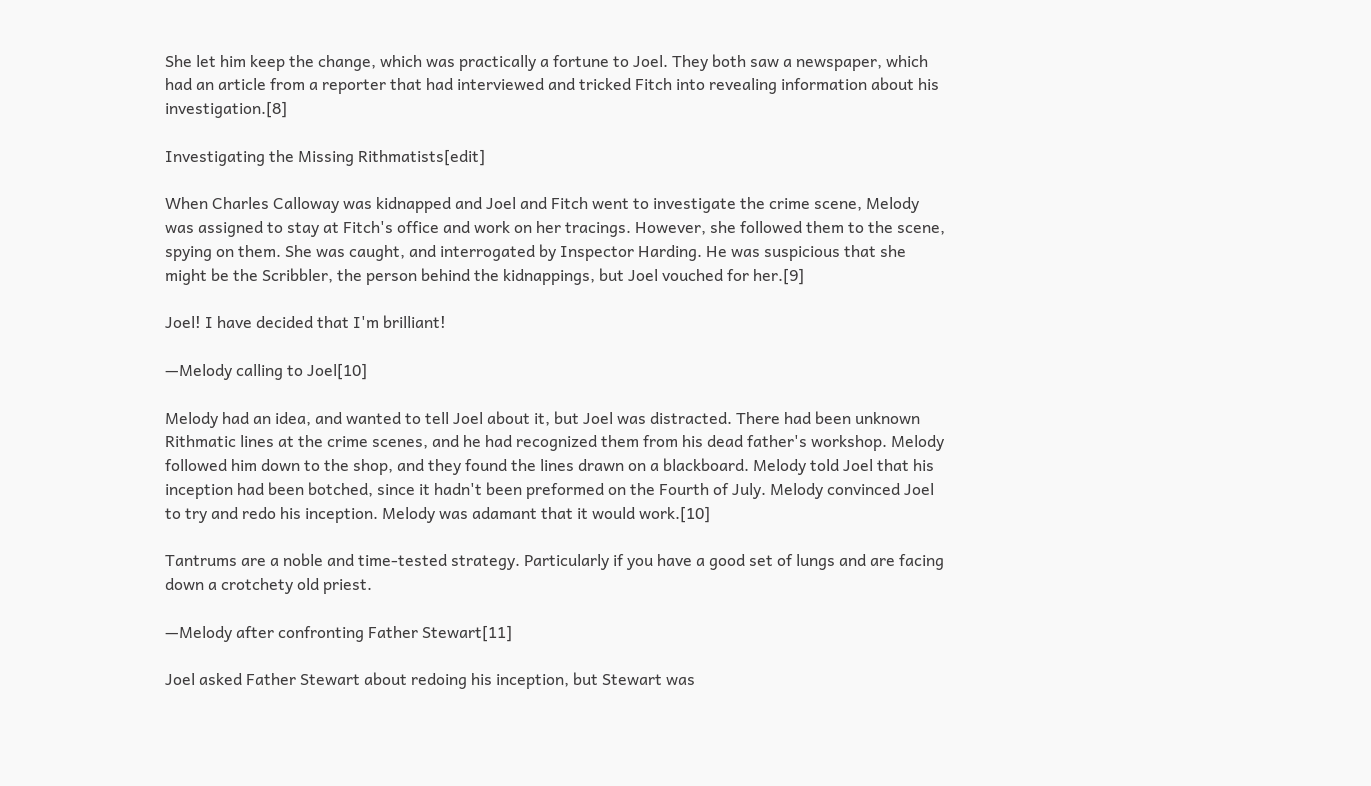She let him keep the change, which was practically a fortune to Joel. They both saw a newspaper, which had an article from a reporter that had interviewed and tricked Fitch into revealing information about his investigation.[8]

Investigating the Missing Rithmatists[edit]

When Charles Calloway was kidnapped and Joel and Fitch went to investigate the crime scene, Melody was assigned to stay at Fitch's office and work on her tracings. However, she followed them to the scene, spying on them. She was caught, and interrogated by Inspector Harding. He was suspicious that she might be the Scribbler, the person behind the kidnappings, but Joel vouched for her.[9]

Joel! I have decided that I'm brilliant!

—Melody calling to Joel[10]

Melody had an idea, and wanted to tell Joel about it, but Joel was distracted. There had been unknown Rithmatic lines at the crime scenes, and he had recognized them from his dead father's workshop. Melody followed him down to the shop, and they found the lines drawn on a blackboard. Melody told Joel that his inception had been botched, since it hadn't been preformed on the Fourth of July. Melody convinced Joel to try and redo his inception. Melody was adamant that it would work.[10]

Tantrums are a noble and time-tested strategy. Particularly if you have a good set of lungs and are facing down a crotchety old priest.

—Melody after confronting Father Stewart[11]

Joel asked Father Stewart about redoing his inception, but Stewart was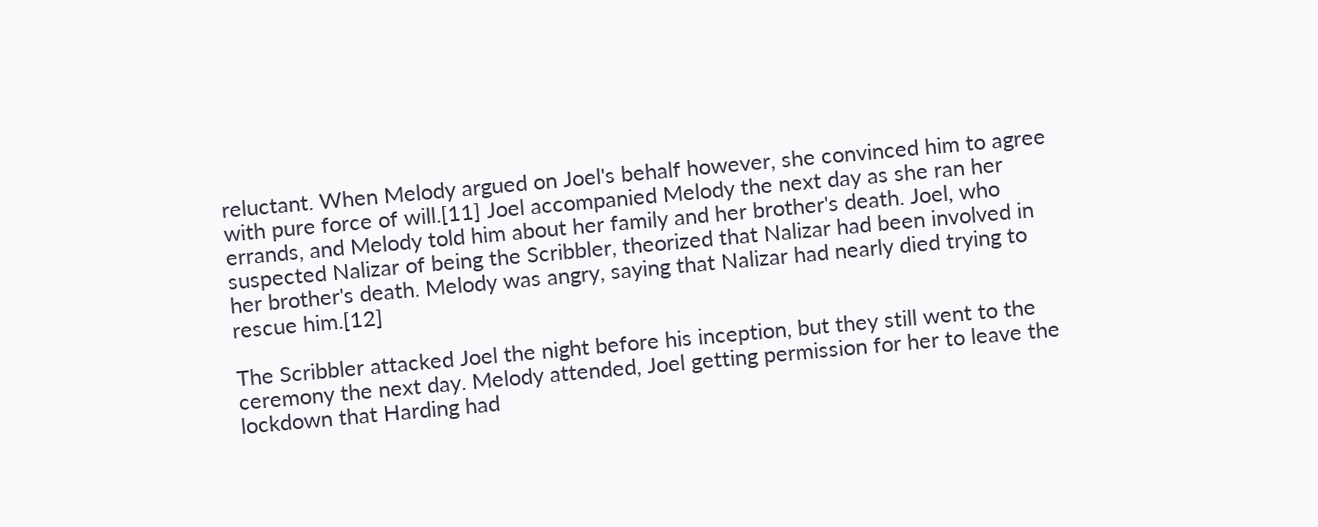reluctant. When Melody argued on Joel's behalf however, she convinced him to agree with pure force of will.[11] Joel accompanied Melody the next day as she ran her errands, and Melody told him about her family and her brother's death. Joel, who suspected Nalizar of being the Scribbler, theorized that Nalizar had been involved in her brother's death. Melody was angry, saying that Nalizar had nearly died trying to rescue him.[12]

The Scribbler attacked Joel the night before his inception, but they still went to the ceremony the next day. Melody attended, Joel getting permission for her to leave the lockdown that Harding had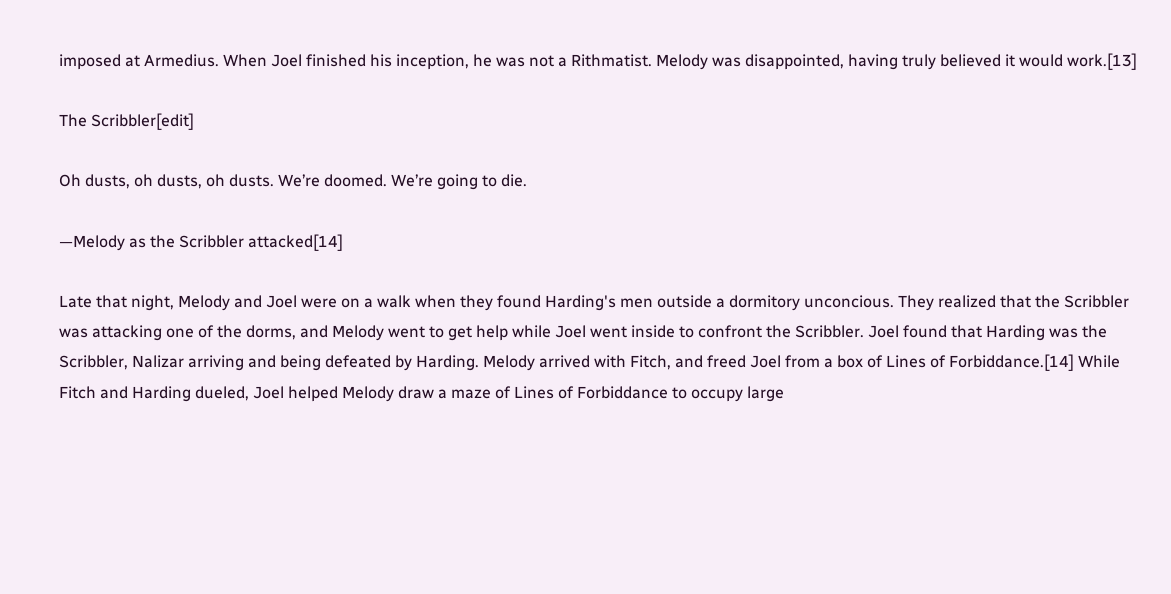imposed at Armedius. When Joel finished his inception, he was not a Rithmatist. Melody was disappointed, having truly believed it would work.[13]

The Scribbler[edit]

Oh dusts, oh dusts, oh dusts. We’re doomed. We’re going to die.

—Melody as the Scribbler attacked[14]

Late that night, Melody and Joel were on a walk when they found Harding's men outside a dormitory unconcious. They realized that the Scribbler was attacking one of the dorms, and Melody went to get help while Joel went inside to confront the Scribbler. Joel found that Harding was the Scribbler, Nalizar arriving and being defeated by Harding. Melody arrived with Fitch, and freed Joel from a box of Lines of Forbiddance.[14] While Fitch and Harding dueled, Joel helped Melody draw a maze of Lines of Forbiddance to occupy large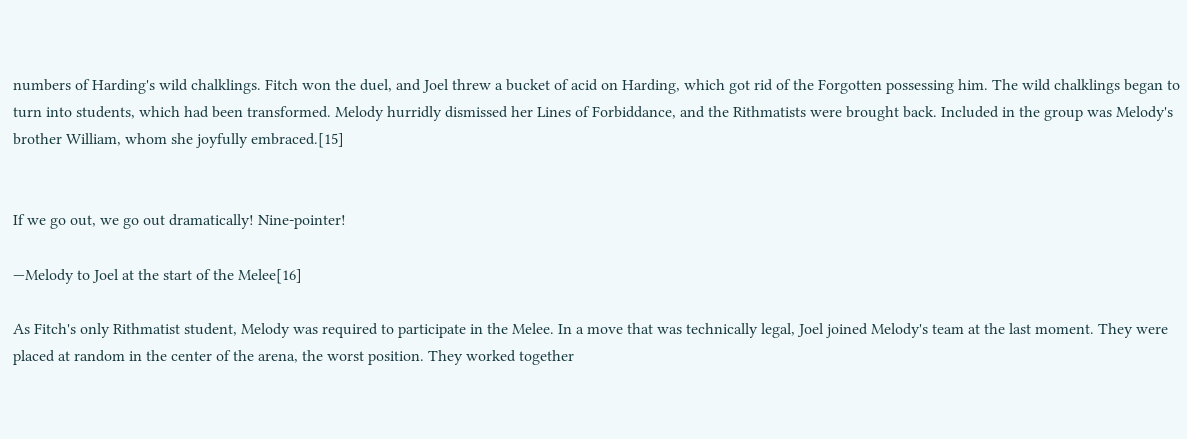numbers of Harding's wild chalklings. Fitch won the duel, and Joel threw a bucket of acid on Harding, which got rid of the Forgotten possessing him. The wild chalklings began to turn into students, which had been transformed. Melody hurridly dismissed her Lines of Forbiddance, and the Rithmatists were brought back. Included in the group was Melody's brother William, whom she joyfully embraced.[15]


If we go out, we go out dramatically! Nine-pointer!

—Melody to Joel at the start of the Melee[16]

As Fitch's only Rithmatist student, Melody was required to participate in the Melee. In a move that was technically legal, Joel joined Melody's team at the last moment. They were placed at random in the center of the arena, the worst position. They worked together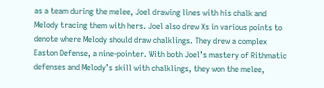as a team during the melee, Joel drawing lines with his chalk and Melody tracing them with hers. Joel also drew Xs in various points to denote where Melody should draw chalklings. They drew a complex Easton Defense, a nine-pointer. With both Joel’s mastery of Rithmatic defenses and Melody’s skill with chalklings, they won the melee,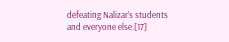defeating Nalizar’s students and everyone else.[17]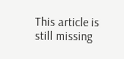This article is still missing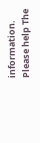information. Please help The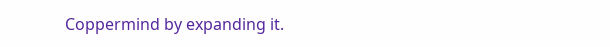Coppermind by expanding it.